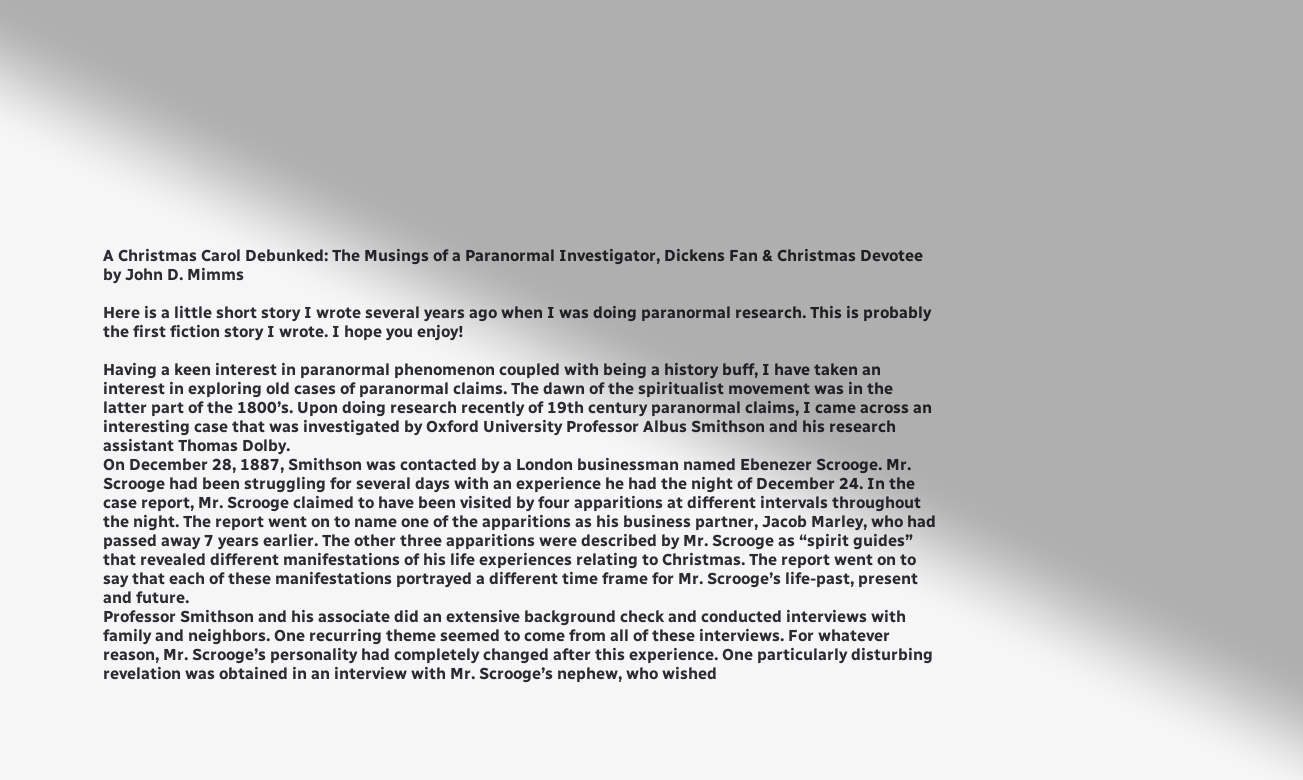A Christmas Carol Debunked: The Musings of a Paranormal Investigator, Dickens Fan & Christmas Devotee by John D. Mimms

Here is a little short story I wrote several years ago when I was doing paranormal research. This is probably the first fiction story I wrote. I hope you enjoy!

Having a keen interest in paranormal phenomenon coupled with being a history buff, I have taken an interest in exploring old cases of paranormal claims. The dawn of the spiritualist movement was in the latter part of the 1800’s. Upon doing research recently of 19th century paranormal claims, I came across an interesting case that was investigated by Oxford University Professor Albus Smithson and his research assistant Thomas Dolby.
On December 28, 1887, Smithson was contacted by a London businessman named Ebenezer Scrooge. Mr. Scrooge had been struggling for several days with an experience he had the night of December 24. In the case report, Mr. Scrooge claimed to have been visited by four apparitions at different intervals throughout the night. The report went on to name one of the apparitions as his business partner, Jacob Marley, who had passed away 7 years earlier. The other three apparitions were described by Mr. Scrooge as “spirit guides” that revealed different manifestations of his life experiences relating to Christmas. The report went on to say that each of these manifestations portrayed a different time frame for Mr. Scrooge’s life-past, present and future.
Professor Smithson and his associate did an extensive background check and conducted interviews with family and neighbors. One recurring theme seemed to come from all of these interviews. For whatever reason, Mr. Scrooge’s personality had completely changed after this experience. One particularly disturbing revelation was obtained in an interview with Mr. Scrooge’s nephew, who wished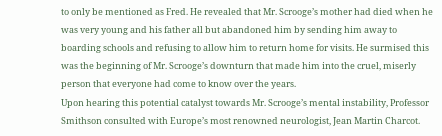to only be mentioned as Fred. He revealed that Mr. Scrooge’s mother had died when he was very young and his father all but abandoned him by sending him away to boarding schools and refusing to allow him to return home for visits. He surmised this was the beginning of Mr. Scrooge’s downturn that made him into the cruel, miserly person that everyone had come to know over the years.
Upon hearing this potential catalyst towards Mr. Scrooge’s mental instability, Professor Smithson consulted with Europe’s most renowned neurologist, Jean Martin Charcot.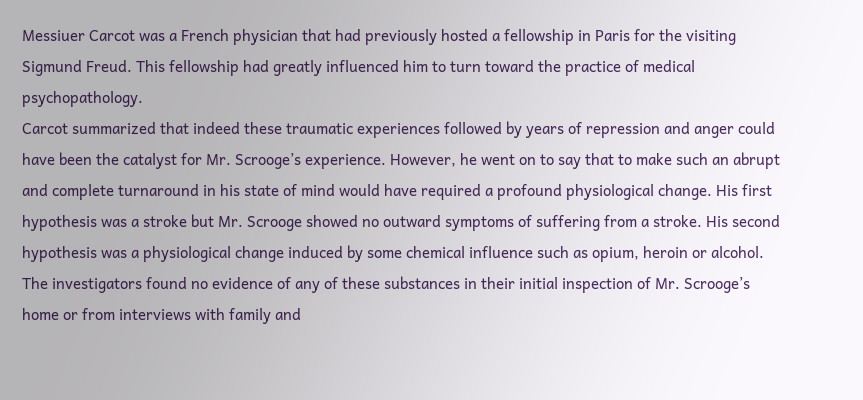Messiuer Carcot was a French physician that had previously hosted a fellowship in Paris for the visiting Sigmund Freud. This fellowship had greatly influenced him to turn toward the practice of medical psychopathology.
Carcot summarized that indeed these traumatic experiences followed by years of repression and anger could have been the catalyst for Mr. Scrooge’s experience. However, he went on to say that to make such an abrupt and complete turnaround in his state of mind would have required a profound physiological change. His first hypothesis was a stroke but Mr. Scrooge showed no outward symptoms of suffering from a stroke. His second hypothesis was a physiological change induced by some chemical influence such as opium, heroin or alcohol. The investigators found no evidence of any of these substances in their initial inspection of Mr. Scrooge’s home or from interviews with family and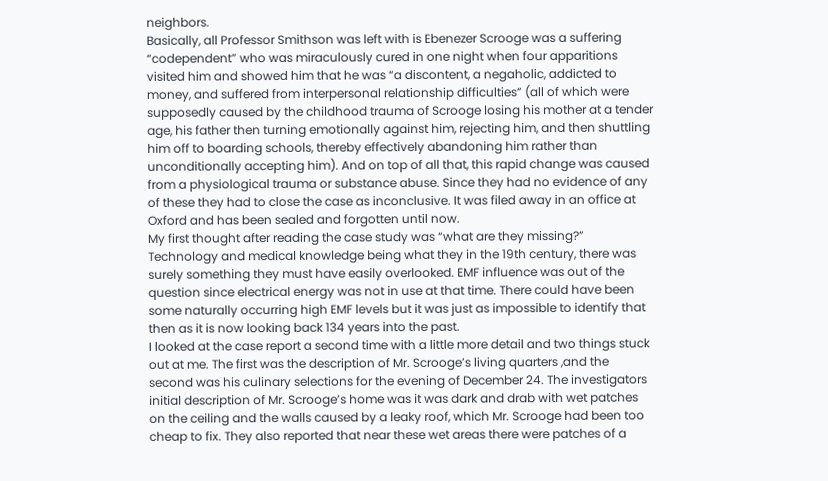neighbors.
Basically, all Professor Smithson was left with is Ebenezer Scrooge was a suffering “codependent” who was miraculously cured in one night when four apparitions visited him and showed him that he was “a discontent, a negaholic, addicted to money, and suffered from interpersonal relationship difficulties” (all of which were supposedly caused by the childhood trauma of Scrooge losing his mother at a tender age, his father then turning emotionally against him, rejecting him, and then shuttling him off to boarding schools, thereby effectively abandoning him rather than unconditionally accepting him). And on top of all that, this rapid change was caused from a physiological trauma or substance abuse. Since they had no evidence of any of these they had to close the case as inconclusive. It was filed away in an office at Oxford and has been sealed and forgotten until now.
My first thought after reading the case study was “what are they missing?” Technology and medical knowledge being what they in the 19th century, there was surely something they must have easily overlooked. EMF influence was out of the question since electrical energy was not in use at that time. There could have been some naturally occurring high EMF levels but it was just as impossible to identify that then as it is now looking back 134 years into the past.
I looked at the case report a second time with a little more detail and two things stuck out at me. The first was the description of Mr. Scrooge’s living quarters ,and the second was his culinary selections for the evening of December 24. The investigators initial description of Mr. Scrooge’s home was it was dark and drab with wet patches on the ceiling and the walls caused by a leaky roof, which Mr. Scrooge had been too cheap to fix. They also reported that near these wet areas there were patches of a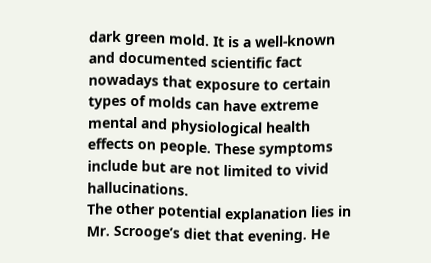dark green mold. It is a well-known and documented scientific fact nowadays that exposure to certain types of molds can have extreme mental and physiological health effects on people. These symptoms include but are not limited to vivid hallucinations.
The other potential explanation lies in Mr. Scrooge’s diet that evening. He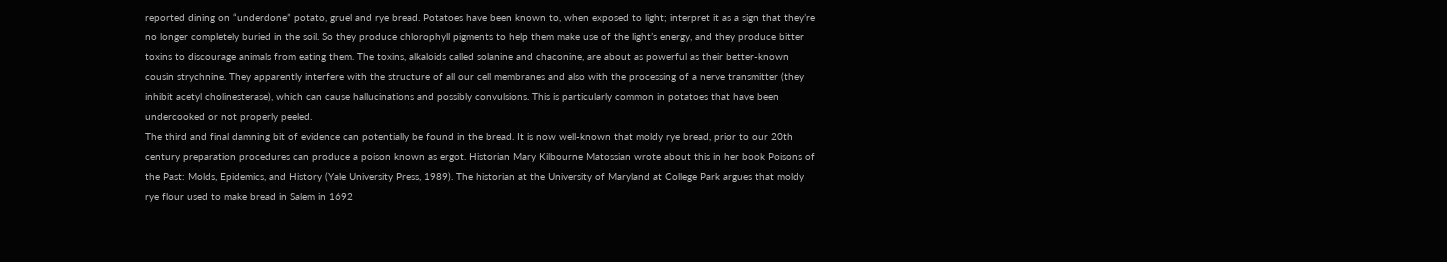reported dining on “underdone” potato, gruel and rye bread. Potatoes have been known to, when exposed to light; interpret it as a sign that they’re no longer completely buried in the soil. So they produce chlorophyll pigments to help them make use of the light’s energy, and they produce bitter toxins to discourage animals from eating them. The toxins, alkaloids called solanine and chaconine, are about as powerful as their better-known cousin strychnine. They apparently interfere with the structure of all our cell membranes and also with the processing of a nerve transmitter (they inhibit acetyl cholinesterase), which can cause hallucinations and possibly convulsions. This is particularly common in potatoes that have been undercooked or not properly peeled.
The third and final damning bit of evidence can potentially be found in the bread. It is now well-known that moldy rye bread, prior to our 20th century preparation procedures can produce a poison known as ergot. Historian Mary Kilbourne Matossian wrote about this in her book Poisons of the Past: Molds, Epidemics, and History (Yale University Press, 1989). The historian at the University of Maryland at College Park argues that moldy rye flour used to make bread in Salem in 1692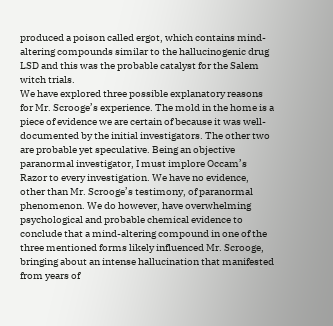produced a poison called ergot, which contains mind-altering compounds similar to the hallucinogenic drug LSD and this was the probable catalyst for the Salem witch trials.
We have explored three possible explanatory reasons for Mr. Scrooge’s experience. The mold in the home is a piece of evidence we are certain of because it was well-documented by the initial investigators. The other two are probable yet speculative. Being an objective paranormal investigator, I must implore Occam’s Razor to every investigation. We have no evidence, other than Mr. Scrooge’s testimony, of paranormal phenomenon. We do however, have overwhelming psychological and probable chemical evidence to conclude that a mind-altering compound in one of the three mentioned forms likely influenced Mr. Scrooge, bringing about an intense hallucination that manifested from years of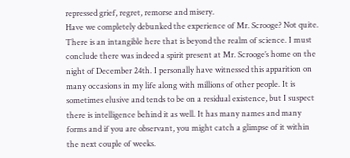repressed grief, regret, remorse and misery.
Have we completely debunked the experience of Mr. Scrooge? Not quite. There is an intangible here that is beyond the realm of science. I must conclude there was indeed a spirit present at Mr. Scrooge’s home on the night of December 24th. I personally have witnessed this apparition on many occasions in my life along with millions of other people. It is sometimes elusive and tends to be on a residual existence, but I suspect there is intelligence behind it as well. It has many names and many forms and if you are observant, you might catch a glimpse of it within the next couple of weeks.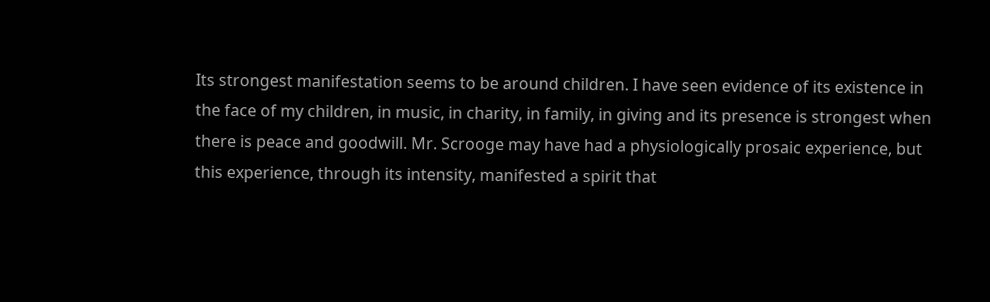Its strongest manifestation seems to be around children. I have seen evidence of its existence in the face of my children, in music, in charity, in family, in giving and its presence is strongest when there is peace and goodwill. Mr. Scrooge may have had a physiologically prosaic experience, but this experience, through its intensity, manifested a spirit that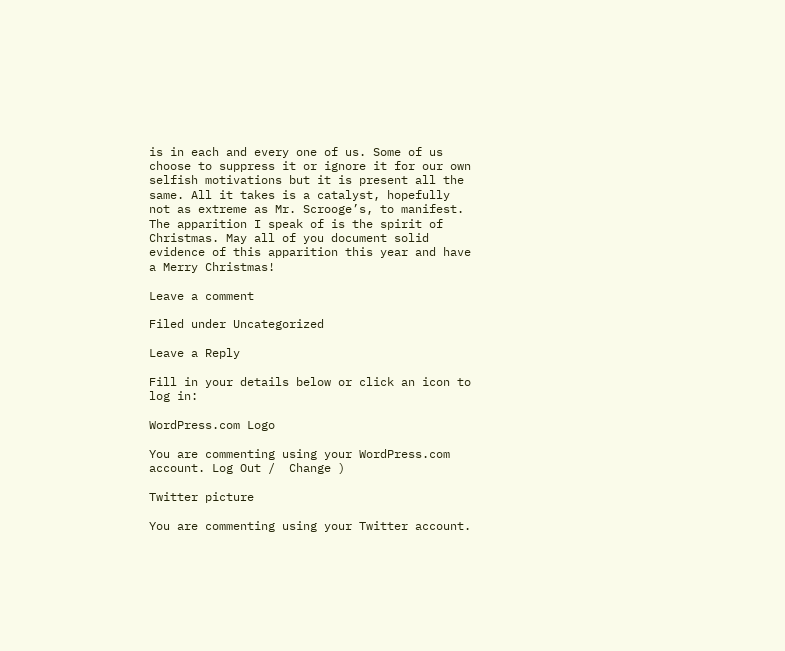is in each and every one of us. Some of us choose to suppress it or ignore it for our own selfish motivations but it is present all the same. All it takes is a catalyst, hopefully not as extreme as Mr. Scrooge’s, to manifest. The apparition I speak of is the spirit of Christmas. May all of you document solid evidence of this apparition this year and have a Merry Christmas!

Leave a comment

Filed under Uncategorized

Leave a Reply

Fill in your details below or click an icon to log in:

WordPress.com Logo

You are commenting using your WordPress.com account. Log Out /  Change )

Twitter picture

You are commenting using your Twitter account.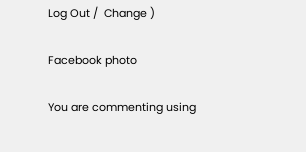Log Out /  Change )

Facebook photo

You are commenting using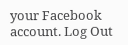your Facebook account. Log Out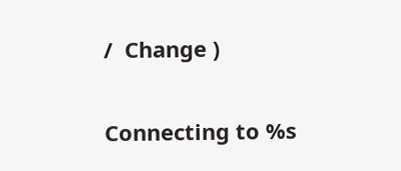/  Change )

Connecting to %s